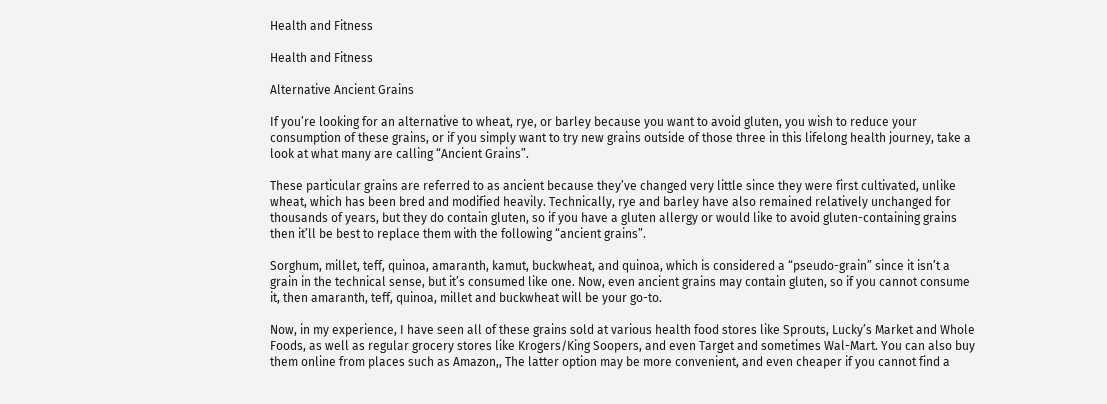Health and Fitness

Health and Fitness

Alternative Ancient Grains

If you’re looking for an alternative to wheat, rye, or barley because you want to avoid gluten, you wish to reduce your consumption of these grains, or if you simply want to try new grains outside of those three in this lifelong health journey, take a look at what many are calling “Ancient Grains”.

These particular grains are referred to as ancient because they’ve changed very little since they were first cultivated, unlike wheat, which has been bred and modified heavily. Technically, rye and barley have also remained relatively unchanged for thousands of years, but they do contain gluten, so if you have a gluten allergy or would like to avoid gluten-containing grains then it’ll be best to replace them with the following “ancient grains”.

Sorghum, millet, teff, quinoa, amaranth, kamut, buckwheat, and quinoa, which is considered a “pseudo-grain” since it isn’t a grain in the technical sense, but it’s consumed like one. Now, even ancient grains may contain gluten, so if you cannot consume it, then amaranth, teff, quinoa, millet and buckwheat will be your go-to.

Now, in my experience, I have seen all of these grains sold at various health food stores like Sprouts, Lucky’s Market and Whole Foods, as well as regular grocery stores like Krogers/King Soopers, and even Target and sometimes Wal-Mart. You can also buy them online from places such as Amazon,, The latter option may be more convenient, and even cheaper if you cannot find a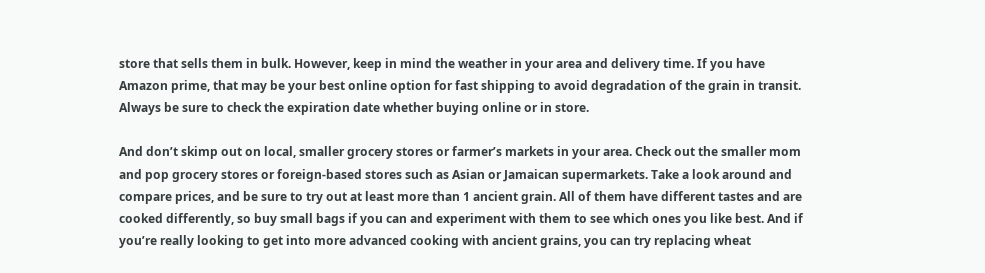store that sells them in bulk. However, keep in mind the weather in your area and delivery time. If you have Amazon prime, that may be your best online option for fast shipping to avoid degradation of the grain in transit. Always be sure to check the expiration date whether buying online or in store.

And don’t skimp out on local, smaller grocery stores or farmer’s markets in your area. Check out the smaller mom and pop grocery stores or foreign-based stores such as Asian or Jamaican supermarkets. Take a look around and compare prices, and be sure to try out at least more than 1 ancient grain. All of them have different tastes and are cooked differently, so buy small bags if you can and experiment with them to see which ones you like best. And if you’re really looking to get into more advanced cooking with ancient grains, you can try replacing wheat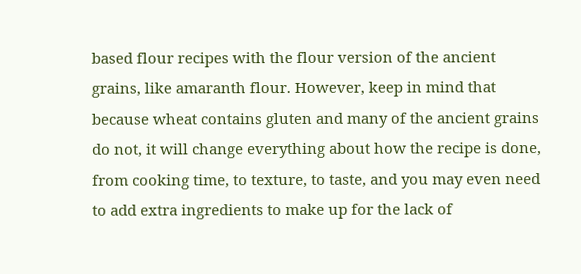based flour recipes with the flour version of the ancient grains, like amaranth flour. However, keep in mind that because wheat contains gluten and many of the ancient grains do not, it will change everything about how the recipe is done, from cooking time, to texture, to taste, and you may even need to add extra ingredients to make up for the lack of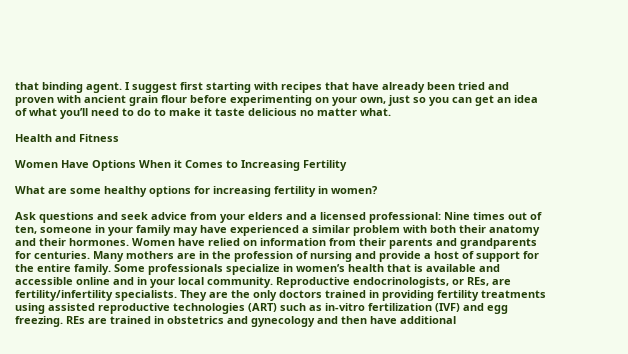that binding agent. I suggest first starting with recipes that have already been tried and proven with ancient grain flour before experimenting on your own, just so you can get an idea of what you’ll need to do to make it taste delicious no matter what.

Health and Fitness

Women Have Options When it Comes to Increasing Fertility

What are some healthy options for increasing fertility in women?

Ask questions and seek advice from your elders and a licensed professional: Nine times out of ten, someone in your family may have experienced a similar problem with both their anatomy and their hormones. Women have relied on information from their parents and grandparents for centuries. Many mothers are in the profession of nursing and provide a host of support for the entire family. Some professionals specialize in women’s health that is available and accessible online and in your local community. Reproductive endocrinologists, or REs, are fertility/infertility specialists. They are the only doctors trained in providing fertility treatments using assisted reproductive technologies (ART) such as in-vitro fertilization (IVF) and egg freezing. REs are trained in obstetrics and gynecology and then have additional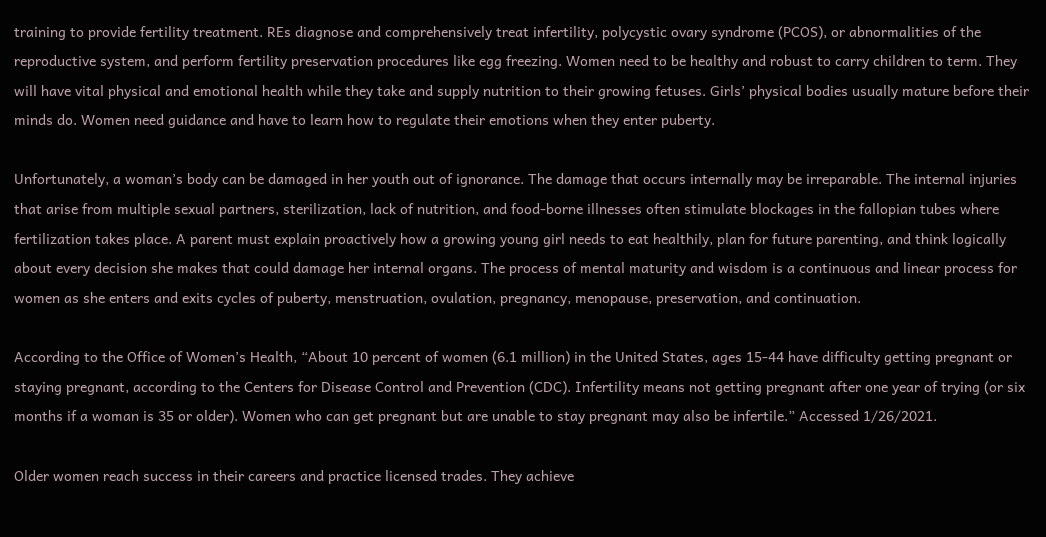training to provide fertility treatment. REs diagnose and comprehensively treat infertility, polycystic ovary syndrome (PCOS), or abnormalities of the reproductive system, and perform fertility preservation procedures like egg freezing. Women need to be healthy and robust to carry children to term. They will have vital physical and emotional health while they take and supply nutrition to their growing fetuses. Girls’ physical bodies usually mature before their minds do. Women need guidance and have to learn how to regulate their emotions when they enter puberty.

Unfortunately, a woman’s body can be damaged in her youth out of ignorance. The damage that occurs internally may be irreparable. The internal injuries that arise from multiple sexual partners, sterilization, lack of nutrition, and food-borne illnesses often stimulate blockages in the fallopian tubes where fertilization takes place. A parent must explain proactively how a growing young girl needs to eat healthily, plan for future parenting, and think logically about every decision she makes that could damage her internal organs. The process of mental maturity and wisdom is a continuous and linear process for women as she enters and exits cycles of puberty, menstruation, ovulation, pregnancy, menopause, preservation, and continuation.

According to the Office of Women’s Health, “About 10 percent of women (6.1 million) in the United States, ages 15-44 have difficulty getting pregnant or staying pregnant, according to the Centers for Disease Control and Prevention (CDC). Infertility means not getting pregnant after one year of trying (or six months if a woman is 35 or older). Women who can get pregnant but are unable to stay pregnant may also be infertile.” Accessed 1/26/2021.

Older women reach success in their careers and practice licensed trades. They achieve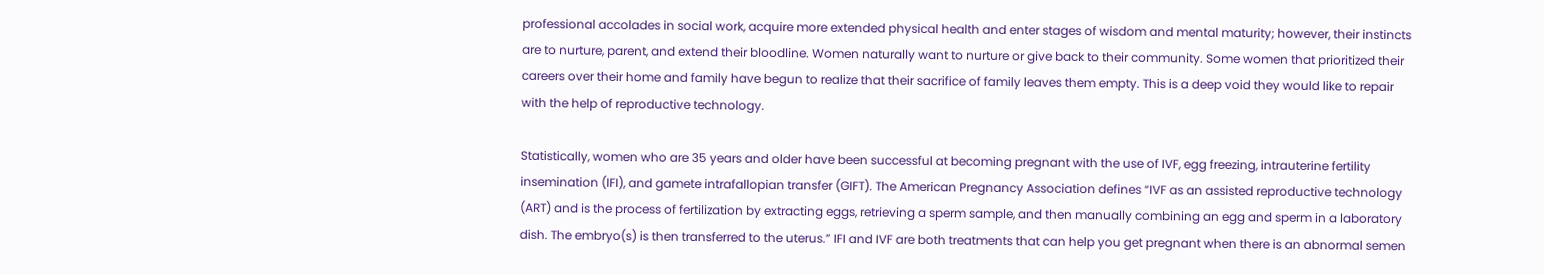professional accolades in social work, acquire more extended physical health and enter stages of wisdom and mental maturity; however, their instincts are to nurture, parent, and extend their bloodline. Women naturally want to nurture or give back to their community. Some women that prioritized their careers over their home and family have begun to realize that their sacrifice of family leaves them empty. This is a deep void they would like to repair with the help of reproductive technology.

Statistically, women who are 35 years and older have been successful at becoming pregnant with the use of IVF, egg freezing, intrauterine fertility insemination (IFI), and gamete intrafallopian transfer (GIFT). The American Pregnancy Association defines “IVF as an assisted reproductive technology (ART) and is the process of fertilization by extracting eggs, retrieving a sperm sample, and then manually combining an egg and sperm in a laboratory dish. The embryo(s) is then transferred to the uterus.” IFI and IVF are both treatments that can help you get pregnant when there is an abnormal semen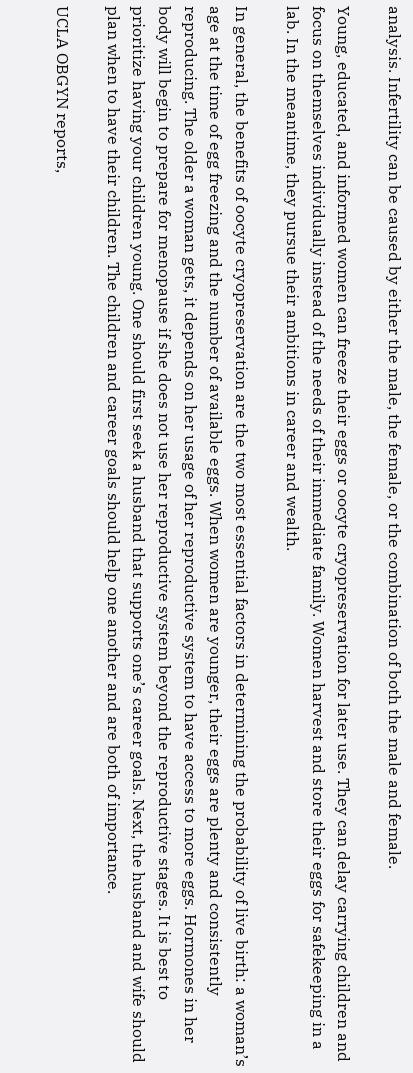analysis. Infertility can be caused by either the male, the female, or the combination of both the male and female.

Young, educated, and informed women can freeze their eggs or oocyte cryopreservation for later use. They can delay carrying children and focus on themselves individually instead of the needs of their immediate family. Women harvest and store their eggs for safekeeping in a lab. In the meantime, they pursue their ambitions in career and wealth.

In general, the benefits of oocyte cryopreservation are the two most essential factors in determining the probability of live birth: a woman’s age at the time of egg freezing and the number of available eggs. When women are younger, their eggs are plenty and consistently reproducing. The older a woman gets, it depends on her usage of her reproductive system to have access to more eggs. Hormones in her body will begin to prepare for menopause if she does not use her reproductive system beyond the reproductive stages. It is best to prioritize having your children young. One should first seek a husband that supports one’s career goals. Next, the husband and wife should plan when to have their children. The children and career goals should help one another and are both of importance.

UCLA OBGYN reports,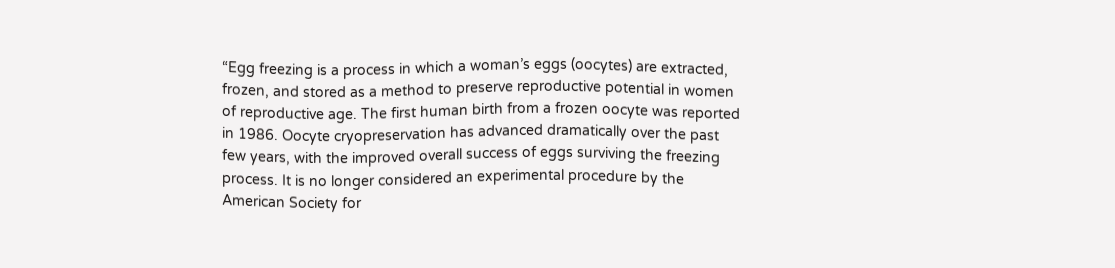“Egg freezing is a process in which a woman’s eggs (oocytes) are extracted, frozen, and stored as a method to preserve reproductive potential in women of reproductive age. The first human birth from a frozen oocyte was reported in 1986. Oocyte cryopreservation has advanced dramatically over the past few years, with the improved overall success of eggs surviving the freezing process. It is no longer considered an experimental procedure by the American Society for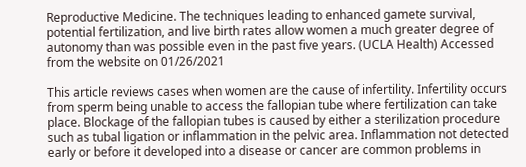Reproductive Medicine. The techniques leading to enhanced gamete survival, potential fertilization, and live birth rates allow women a much greater degree of autonomy than was possible even in the past five years. (UCLA Health) Accessed from the website on 01/26/2021

This article reviews cases when women are the cause of infertility. Infertility occurs from sperm being unable to access the fallopian tube where fertilization can take place. Blockage of the fallopian tubes is caused by either a sterilization procedure such as tubal ligation or inflammation in the pelvic area. Inflammation not detected early or before it developed into a disease or cancer are common problems in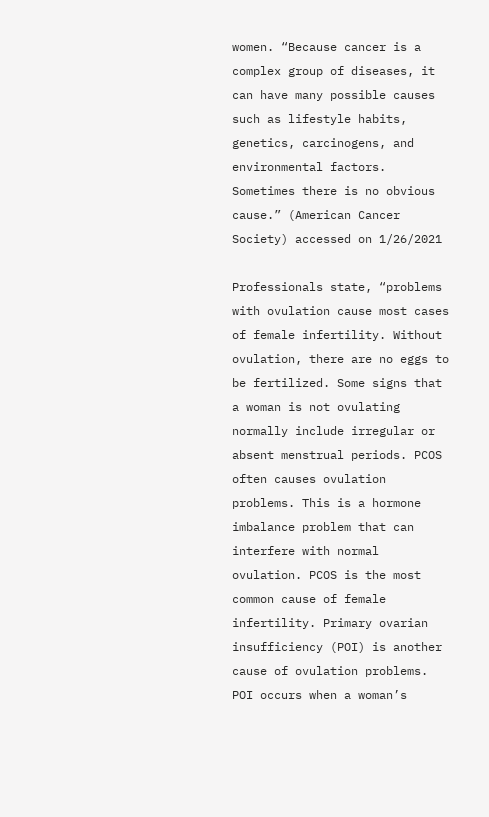women. “Because cancer is a complex group of diseases, it can have many possible causes such as lifestyle habits, genetics, carcinogens, and environmental factors. Sometimes there is no obvious cause.” (American Cancer Society) accessed on 1/26/2021

Professionals state, “problems with ovulation cause most cases of female infertility. Without ovulation, there are no eggs to be fertilized. Some signs that a woman is not ovulating normally include irregular or absent menstrual periods. PCOS often causes ovulation problems. This is a hormone imbalance problem that can interfere with normal ovulation. PCOS is the most common cause of female infertility. Primary ovarian insufficiency (POI) is another cause of ovulation problems. POI occurs when a woman’s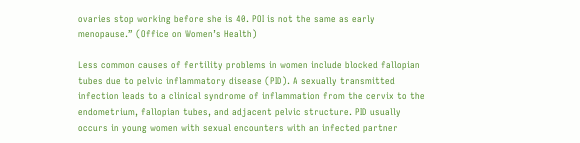ovaries stop working before she is 40. POI is not the same as early menopause.” (Office on Women’s Health)

Less common causes of fertility problems in women include blocked fallopian tubes due to pelvic inflammatory disease (PID). A sexually transmitted infection leads to a clinical syndrome of inflammation from the cervix to the endometrium, fallopian tubes, and adjacent pelvic structure. PID usually occurs in young women with sexual encounters with an infected partner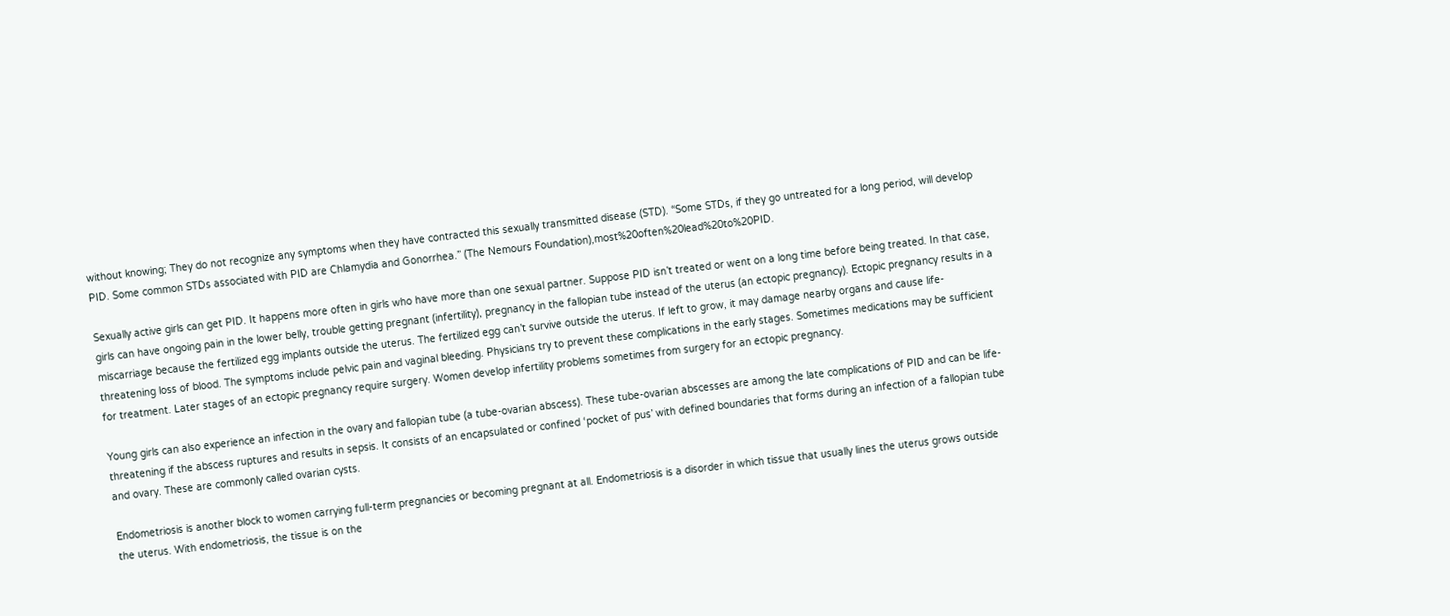without knowing; They do not recognize any symptoms when they have contracted this sexually transmitted disease (STD). “Some STDs, if they go untreated for a long period, will develop PID. Some common STDs associated with PID are Chlamydia and Gonorrhea.” (The Nemours Foundation),most%20often%20lead%20to%20PID.

Sexually active girls can get PID. It happens more often in girls who have more than one sexual partner. Suppose PID isn’t treated or went on a long time before being treated. In that case, girls can have ongoing pain in the lower belly, trouble getting pregnant (infertility), pregnancy in the fallopian tube instead of the uterus (an ectopic pregnancy). Ectopic pregnancy results in a miscarriage because the fertilized egg implants outside the uterus. The fertilized egg can’t survive outside the uterus. If left to grow, it may damage nearby organs and cause life-threatening loss of blood. The symptoms include pelvic pain and vaginal bleeding. Physicians try to prevent these complications in the early stages. Sometimes medications may be sufficient for treatment. Later stages of an ectopic pregnancy require surgery. Women develop infertility problems sometimes from surgery for an ectopic pregnancy.

Young girls can also experience an infection in the ovary and fallopian tube (a tube-ovarian abscess). These tube-ovarian abscesses are among the late complications of PID and can be life-threatening if the abscess ruptures and results in sepsis. It consists of an encapsulated or confined ‘pocket of pus’ with defined boundaries that forms during an infection of a fallopian tube and ovary. These are commonly called ovarian cysts.

Endometriosis is another block to women carrying full-term pregnancies or becoming pregnant at all. Endometriosis is a disorder in which tissue that usually lines the uterus grows outside the uterus. With endometriosis, the tissue is on the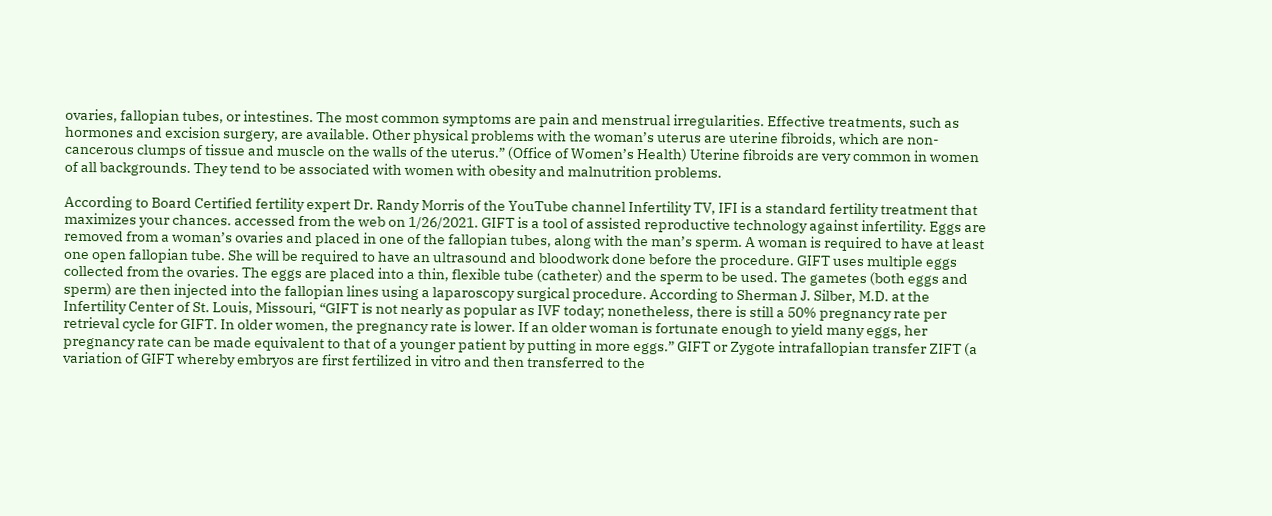ovaries, fallopian tubes, or intestines. The most common symptoms are pain and menstrual irregularities. Effective treatments, such as hormones and excision surgery, are available. Other physical problems with the woman’s uterus are uterine fibroids, which are non-cancerous clumps of tissue and muscle on the walls of the uterus.” (Office of Women’s Health) Uterine fibroids are very common in women of all backgrounds. They tend to be associated with women with obesity and malnutrition problems.

According to Board Certified fertility expert Dr. Randy Morris of the YouTube channel Infertility TV, IFI is a standard fertility treatment that maximizes your chances. accessed from the web on 1/26/2021. GIFT is a tool of assisted reproductive technology against infertility. Eggs are removed from a woman’s ovaries and placed in one of the fallopian tubes, along with the man’s sperm. A woman is required to have at least one open fallopian tube. She will be required to have an ultrasound and bloodwork done before the procedure. GIFT uses multiple eggs collected from the ovaries. The eggs are placed into a thin, flexible tube (catheter) and the sperm to be used. The gametes (both eggs and sperm) are then injected into the fallopian lines using a laparoscopy surgical procedure. According to Sherman J. Silber, M.D. at the Infertility Center of St. Louis, Missouri, “GIFT is not nearly as popular as IVF today; nonetheless, there is still a 50% pregnancy rate per retrieval cycle for GIFT. In older women, the pregnancy rate is lower. If an older woman is fortunate enough to yield many eggs, her pregnancy rate can be made equivalent to that of a younger patient by putting in more eggs.” GIFT or Zygote intrafallopian transfer ZIFT (a variation of GIFT whereby embryos are first fertilized in vitro and then transferred to the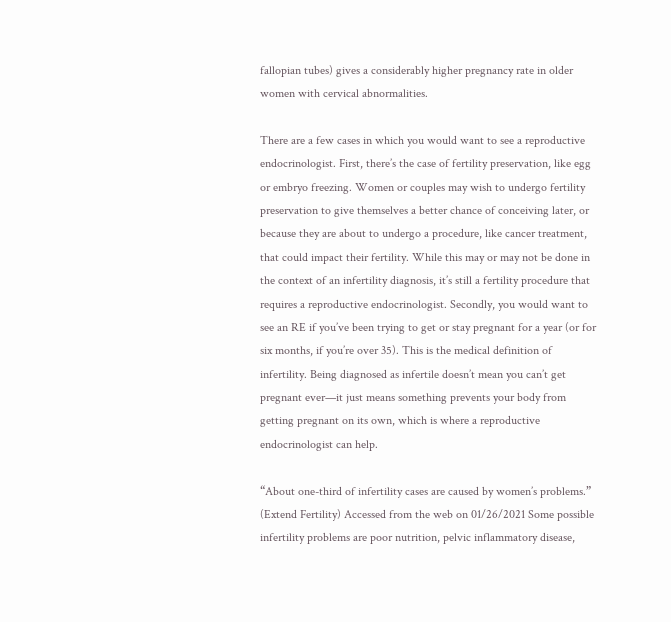fallopian tubes) gives a considerably higher pregnancy rate in older women with cervical abnormalities.

There are a few cases in which you would want to see a reproductive endocrinologist. First, there’s the case of fertility preservation, like egg or embryo freezing. Women or couples may wish to undergo fertility preservation to give themselves a better chance of conceiving later, or because they are about to undergo a procedure, like cancer treatment, that could impact their fertility. While this may or may not be done in the context of an infertility diagnosis, it’s still a fertility procedure that requires a reproductive endocrinologist. Secondly, you would want to see an RE if you’ve been trying to get or stay pregnant for a year (or for six months, if you’re over 35). This is the medical definition of infertility. Being diagnosed as infertile doesn’t mean you can’t get pregnant ever—it just means something prevents your body from getting pregnant on its own, which is where a reproductive endocrinologist can help.

“About one-third of infertility cases are caused by women’s problems.” (Extend Fertility) Accessed from the web on 01/26/2021 Some possible infertility problems are poor nutrition, pelvic inflammatory disease,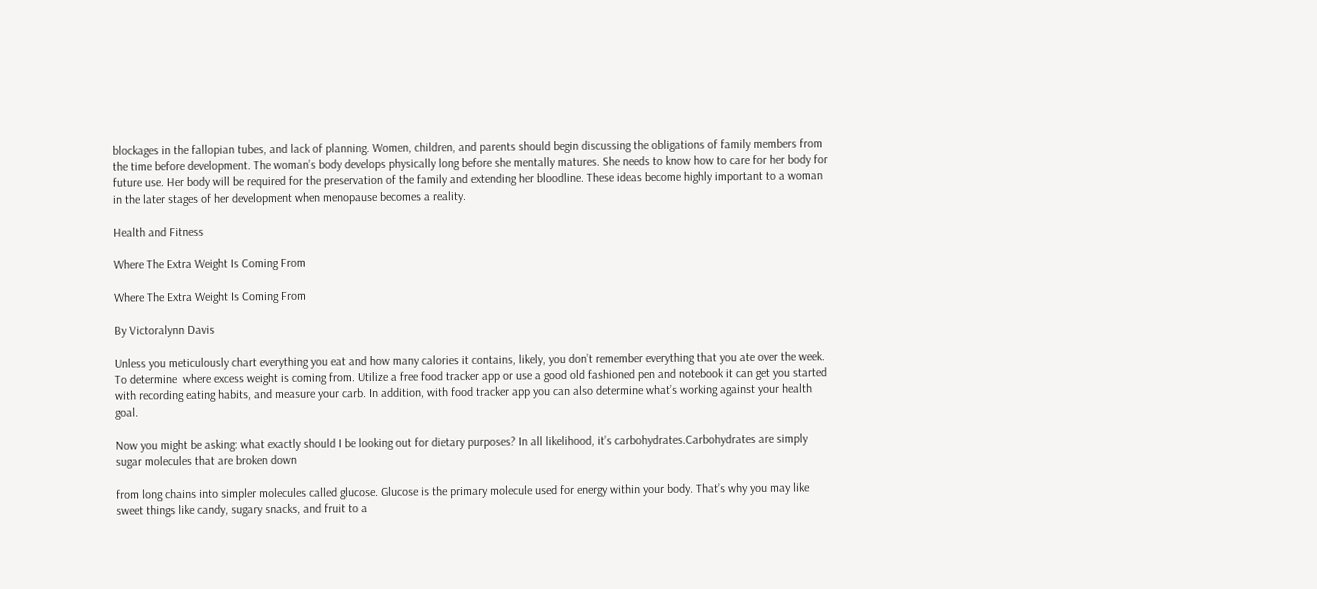blockages in the fallopian tubes, and lack of planning. Women, children, and parents should begin discussing the obligations of family members from the time before development. The woman’s body develops physically long before she mentally matures. She needs to know how to care for her body for future use. Her body will be required for the preservation of the family and extending her bloodline. These ideas become highly important to a woman in the later stages of her development when menopause becomes a reality.

Health and Fitness

Where The Extra Weight Is Coming From

Where The Extra Weight Is Coming From

By Victoralynn Davis

Unless you meticulously chart everything you eat and how many calories it contains, likely, you don’t remember everything that you ate over the week. To determine  where excess weight is coming from. Utilize a free food tracker app or use a good old fashioned pen and notebook it can get you started with recording eating habits, and measure your carb. In addition, with food tracker app you can also determine what’s working against your health goal.

Now you might be asking: what exactly should I be looking out for dietary purposes? In all likelihood, it’s carbohydrates.Carbohydrates are simply sugar molecules that are broken down

from long chains into simpler molecules called glucose. Glucose is the primary molecule used for energy within your body. That’s why you may like sweet things like candy, sugary snacks, and fruit to a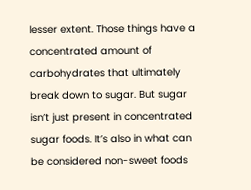lesser extent. Those things have a concentrated amount of carbohydrates that ultimately break down to sugar. But sugar isn’t just present in concentrated sugar foods. It’s also in what can be considered non-sweet foods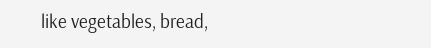like vegetables, bread,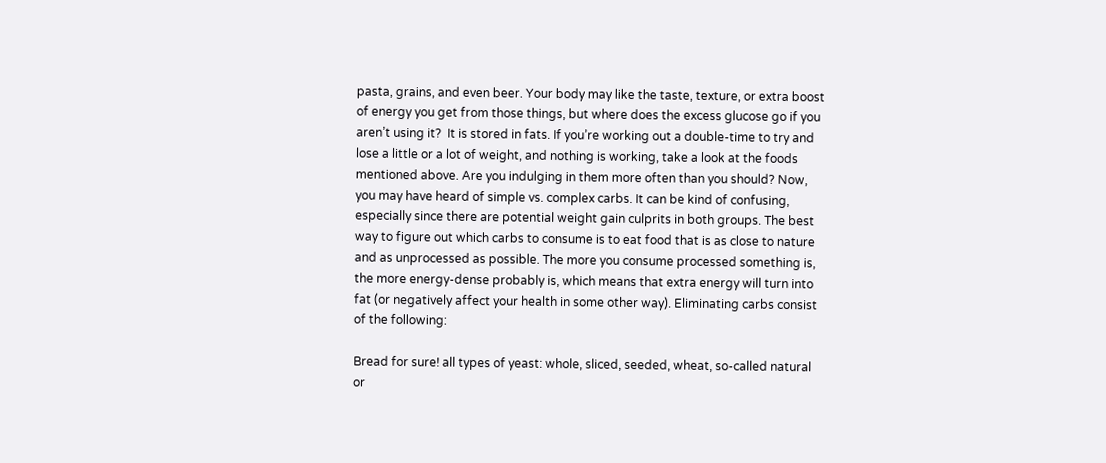pasta, grains, and even beer. Your body may like the taste, texture, or extra boost of energy you get from those things, but where does the excess glucose go if you aren’t using it?  It is stored in fats. If you’re working out a double-time to try and lose a little or a lot of weight, and nothing is working, take a look at the foods mentioned above. Are you indulging in them more often than you should? Now, you may have heard of simple vs. complex carbs. It can be kind of confusing, especially since there are potential weight gain culprits in both groups. The best way to figure out which carbs to consume is to eat food that is as close to nature and as unprocessed as possible. The more you consume processed something is, the more energy-dense probably is, which means that extra energy will turn into fat (or negatively affect your health in some other way). Eliminating carbs consist of the following:

Bread for sure! all types of yeast: whole, sliced, seeded, wheat, so-called natural or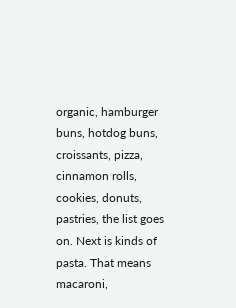organic, hamburger buns, hotdog buns, croissants, pizza, cinnamon rolls, cookies, donuts, pastries, the list goes on. Next is kinds of pasta. That means macaroni,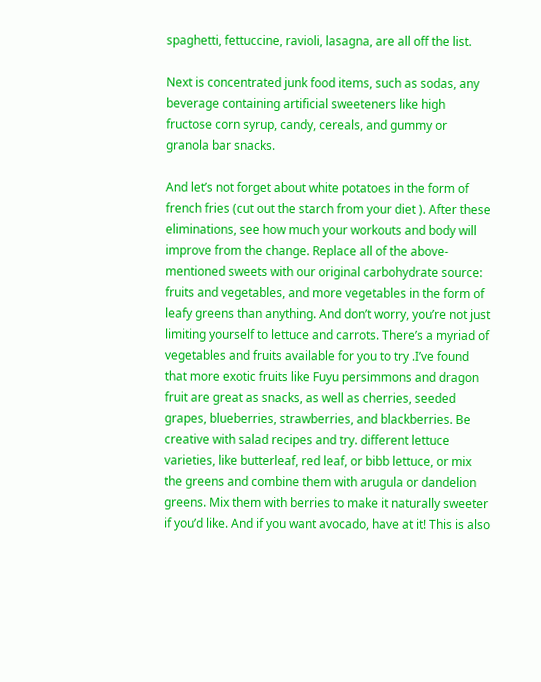spaghetti, fettuccine, ravioli, lasagna, are all off the list.

Next is concentrated junk food items, such as sodas, any beverage containing artificial sweeteners like high fructose corn syrup, candy, cereals, and gummy or granola bar snacks.

And let’s not forget about white potatoes in the form of french fries (cut out the starch from your diet ). After these eliminations, see how much your workouts and body will improve from the change. Replace all of the above-mentioned sweets with our original carbohydrate source: fruits and vegetables, and more vegetables in the form of leafy greens than anything. And don’t worry, you’re not just limiting yourself to lettuce and carrots. There’s a myriad of vegetables and fruits available for you to try .I’ve found that more exotic fruits like Fuyu persimmons and dragon fruit are great as snacks, as well as cherries, seeded grapes, blueberries, strawberries, and blackberries. Be creative with salad recipes and try. different lettuce varieties, like butterleaf, red leaf, or bibb lettuce, or mix the greens and combine them with arugula or dandelion greens. Mix them with berries to make it naturally sweeter if you’d like. And if you want avocado, have at it! This is also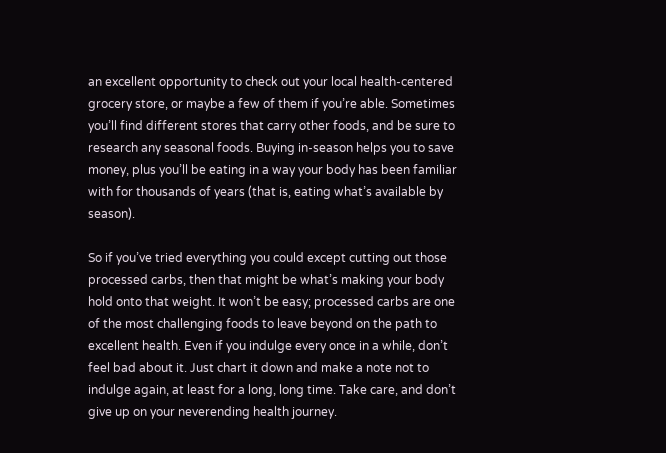an excellent opportunity to check out your local health-centered grocery store, or maybe a few of them if you’re able. Sometimes you’ll find different stores that carry other foods, and be sure to research any seasonal foods. Buying in-season helps you to save money, plus you’ll be eating in a way your body has been familiar with for thousands of years (that is, eating what’s available by season).

So if you’ve tried everything you could except cutting out those processed carbs, then that might be what’s making your body hold onto that weight. It won’t be easy; processed carbs are one of the most challenging foods to leave beyond on the path to excellent health. Even if you indulge every once in a while, don’t feel bad about it. Just chart it down and make a note not to indulge again, at least for a long, long time. Take care, and don’t give up on your neverending health journey.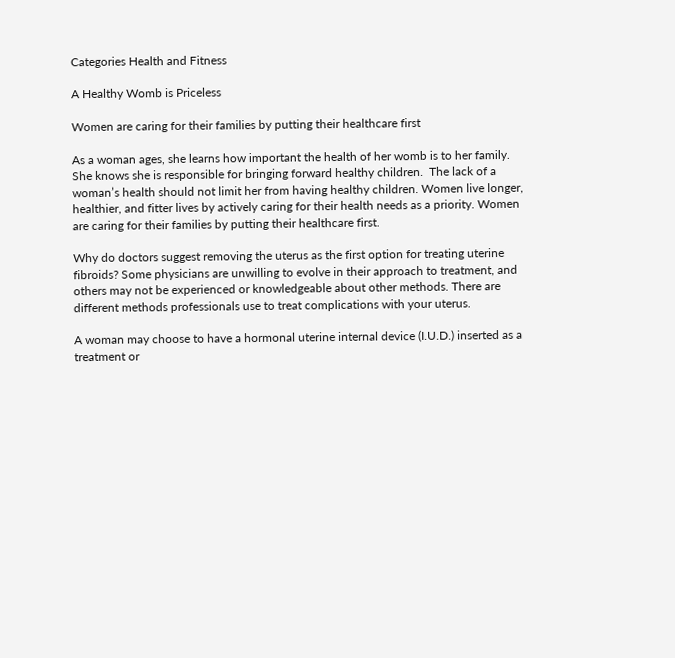Categories Health and Fitness

A Healthy Womb is Priceless

Women are caring for their families by putting their healthcare first

As a woman ages, she learns how important the health of her womb is to her family. She knows she is responsible for bringing forward healthy children.  The lack of a woman’s health should not limit her from having healthy children. Women live longer, healthier, and fitter lives by actively caring for their health needs as a priority. Women are caring for their families by putting their healthcare first.

Why do doctors suggest removing the uterus as the first option for treating uterine fibroids? Some physicians are unwilling to evolve in their approach to treatment, and others may not be experienced or knowledgeable about other methods. There are different methods professionals use to treat complications with your uterus.

A woman may choose to have a hormonal uterine internal device (I.U.D.) inserted as a treatment or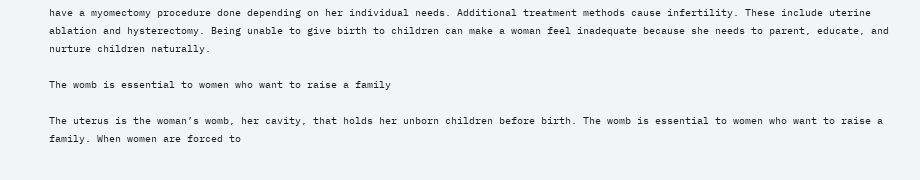have a myomectomy procedure done depending on her individual needs. Additional treatment methods cause infertility. These include uterine ablation and hysterectomy. Being unable to give birth to children can make a woman feel inadequate because she needs to parent, educate, and nurture children naturally.

The womb is essential to women who want to raise a family

The uterus is the woman’s womb, her cavity, that holds her unborn children before birth. The womb is essential to women who want to raise a family. When women are forced to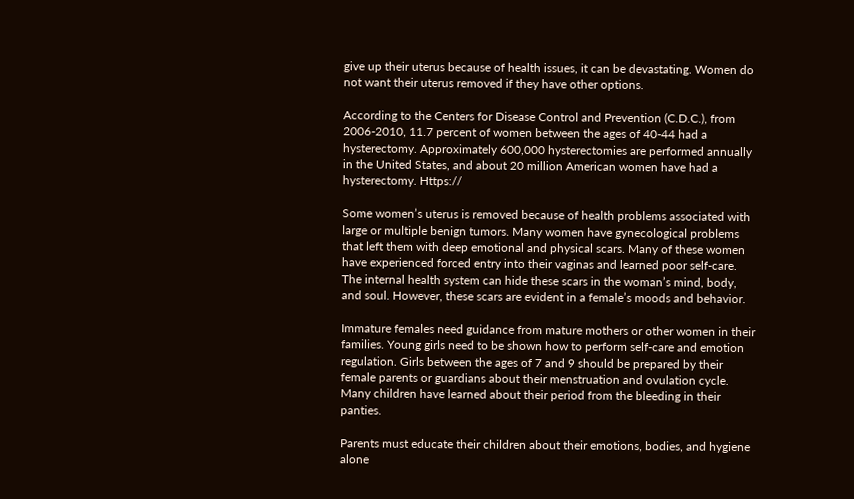give up their uterus because of health issues, it can be devastating. Women do not want their uterus removed if they have other options.

According to the Centers for Disease Control and Prevention (C.D.C.), from 2006-2010, 11.7 percent of women between the ages of 40-44 had a hysterectomy. Approximately 600,000 hysterectomies are performed annually in the United States, and about 20 million American women have had a hysterectomy. Https://

Some women’s uterus is removed because of health problems associated with large or multiple benign tumors. Many women have gynecological problems that left them with deep emotional and physical scars. Many of these women have experienced forced entry into their vaginas and learned poor self-care. The internal health system can hide these scars in the woman’s mind, body, and soul. However, these scars are evident in a female’s moods and behavior.

Immature females need guidance from mature mothers or other women in their families. Young girls need to be shown how to perform self-care and emotion regulation. Girls between the ages of 7 and 9 should be prepared by their female parents or guardians about their menstruation and ovulation cycle. Many children have learned about their period from the bleeding in their panties.

Parents must educate their children about their emotions, bodies, and hygiene alone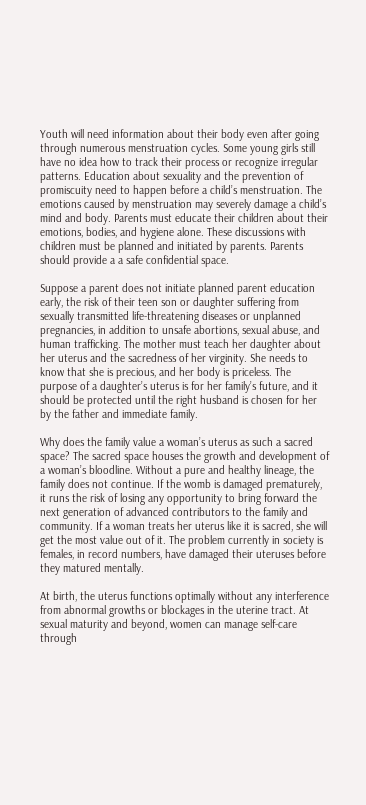Youth will need information about their body even after going through numerous menstruation cycles. Some young girls still have no idea how to track their process or recognize irregular patterns. Education about sexuality and the prevention of promiscuity need to happen before a child’s menstruation. The emotions caused by menstruation may severely damage a child’s mind and body. Parents must educate their children about their emotions, bodies, and hygiene alone. These discussions with children must be planned and initiated by parents. Parents should provide a a safe confidential space.

Suppose a parent does not initiate planned parent education early, the risk of their teen son or daughter suffering from sexually transmitted life-threatening diseases or unplanned pregnancies, in addition to unsafe abortions, sexual abuse, and human trafficking. The mother must teach her daughter about her uterus and the sacredness of her virginity. She needs to know that she is precious, and her body is priceless. The purpose of a daughter’s uterus is for her family’s future, and it should be protected until the right husband is chosen for her by the father and immediate family.

Why does the family value a woman’s uterus as such a sacred space? The sacred space houses the growth and development of a woman’s bloodline. Without a pure and healthy lineage, the family does not continue. If the womb is damaged prematurely, it runs the risk of losing any opportunity to bring forward the next generation of advanced contributors to the family and community. If a woman treats her uterus like it is sacred, she will get the most value out of it. The problem currently in society is females, in record numbers, have damaged their uteruses before they matured mentally.

At birth, the uterus functions optimally without any interference from abnormal growths or blockages in the uterine tract. At sexual maturity and beyond, women can manage self-care through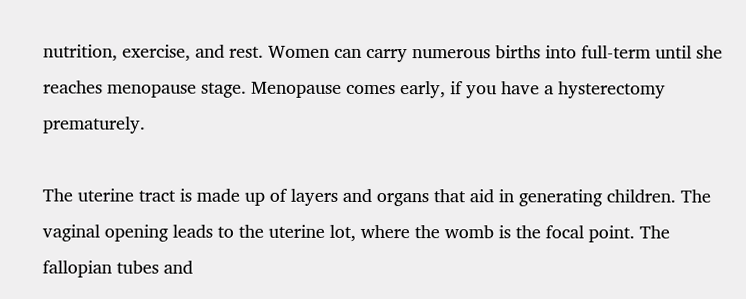nutrition, exercise, and rest. Women can carry numerous births into full-term until she reaches menopause stage. Menopause comes early, if you have a hysterectomy prematurely.

The uterine tract is made up of layers and organs that aid in generating children. The vaginal opening leads to the uterine lot, where the womb is the focal point. The fallopian tubes and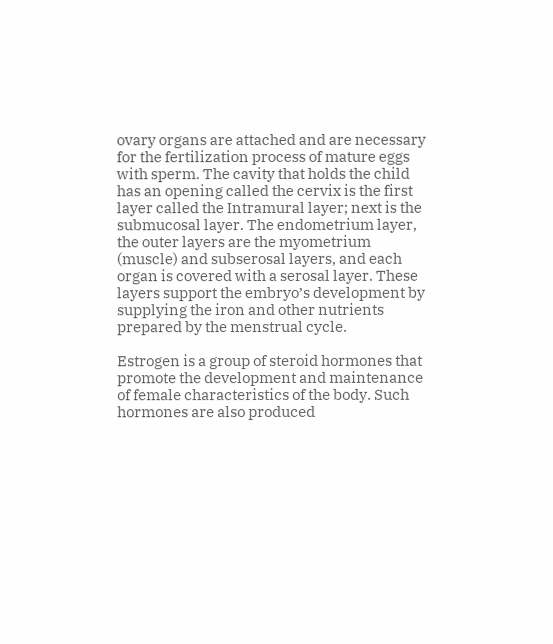ovary organs are attached and are necessary for the fertilization process of mature eggs with sperm. The cavity that holds the child has an opening called the cervix is the first layer called the Intramural layer; next is the submucosal layer. The endometrium layer, the outer layers are the myometrium (muscle) and subserosal layers, and each organ is covered with a serosal layer. These layers support the embryo’s development by supplying the iron and other nutrients prepared by the menstrual cycle.

Estrogen is a group of steroid hormones that promote the development and maintenance of female characteristics of the body. Such hormones are also produced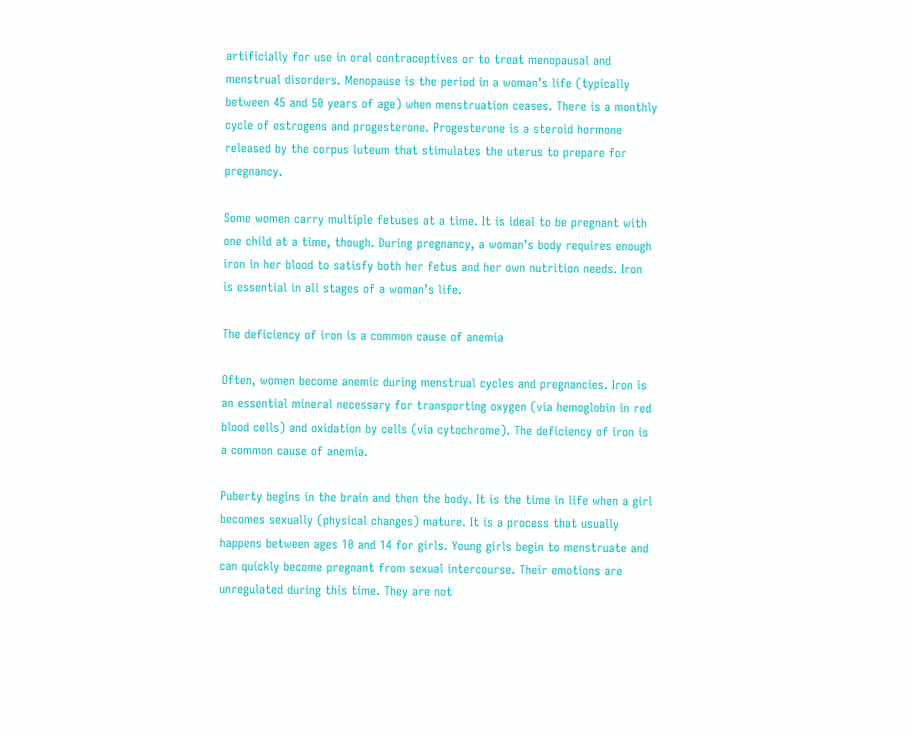artificially for use in oral contraceptives or to treat menopausal and menstrual disorders. Menopause is the period in a woman’s life (typically between 45 and 50 years of age) when menstruation ceases. There is a monthly cycle of estrogens and progesterone. Progesterone is a steroid hormone released by the corpus luteum that stimulates the uterus to prepare for pregnancy.

Some women carry multiple fetuses at a time. It is ideal to be pregnant with one child at a time, though. During pregnancy, a woman’s body requires enough iron in her blood to satisfy both her fetus and her own nutrition needs. Iron is essential in all stages of a woman’s life.

The deficiency of iron is a common cause of anemia

Often, women become anemic during menstrual cycles and pregnancies. Iron is an essential mineral necessary for transporting oxygen (via hemoglobin in red blood cells) and oxidation by cells (via cytochrome). The deficiency of iron is a common cause of anemia.

Puberty begins in the brain and then the body. It is the time in life when a girl becomes sexually (physical changes) mature. It is a process that usually happens between ages 10 and 14 for girls. Young girls begin to menstruate and can quickly become pregnant from sexual intercourse. Their emotions are unregulated during this time. They are not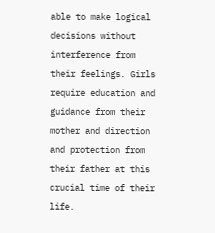able to make logical decisions without interference from their feelings. Girls require education and guidance from their mother and direction and protection from their father at this crucial time of their life.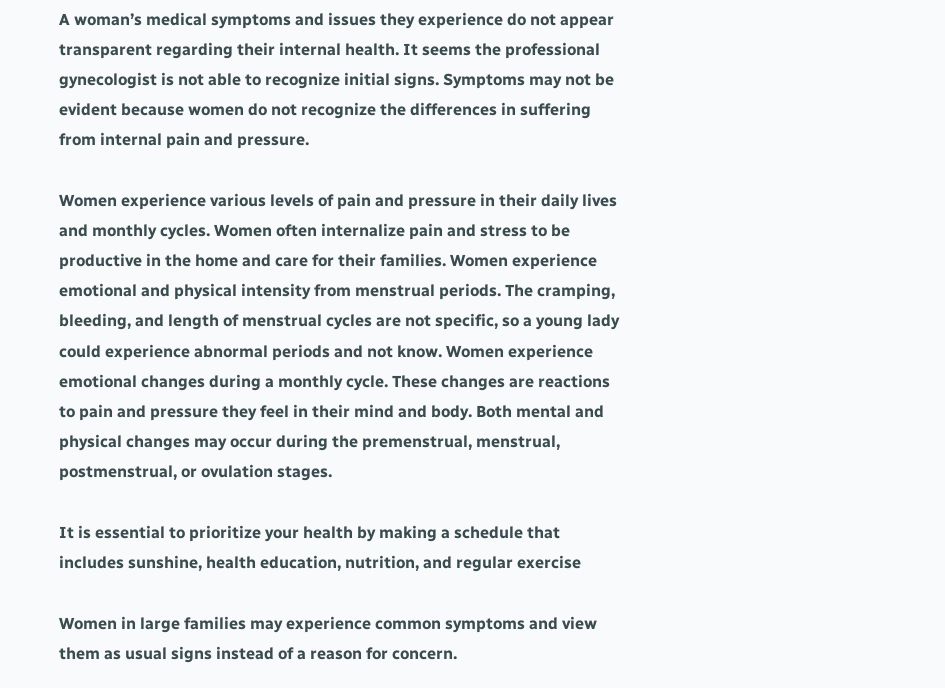A woman’s medical symptoms and issues they experience do not appear transparent regarding their internal health. It seems the professional gynecologist is not able to recognize initial signs. Symptoms may not be evident because women do not recognize the differences in suffering from internal pain and pressure.

Women experience various levels of pain and pressure in their daily lives and monthly cycles. Women often internalize pain and stress to be productive in the home and care for their families. Women experience emotional and physical intensity from menstrual periods. The cramping, bleeding, and length of menstrual cycles are not specific, so a young lady could experience abnormal periods and not know. Women experience emotional changes during a monthly cycle. These changes are reactions to pain and pressure they feel in their mind and body. Both mental and physical changes may occur during the premenstrual, menstrual, postmenstrual, or ovulation stages.

It is essential to prioritize your health by making a schedule that includes sunshine, health education, nutrition, and regular exercise

Women in large families may experience common symptoms and view them as usual signs instead of a reason for concern.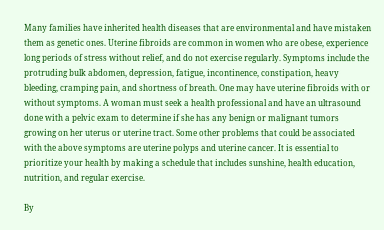Many families have inherited health diseases that are environmental and have mistaken them as genetic ones. Uterine fibroids are common in women who are obese, experience long periods of stress without relief, and do not exercise regularly. Symptoms include the protruding bulk abdomen, depression, fatigue, incontinence, constipation, heavy bleeding, cramping pain, and shortness of breath. One may have uterine fibroids with or without symptoms. A woman must seek a health professional and have an ultrasound done with a pelvic exam to determine if she has any benign or malignant tumors growing on her uterus or uterine tract. Some other problems that could be associated with the above symptoms are uterine polyps and uterine cancer. It is essential to prioritize your health by making a schedule that includes sunshine, health education, nutrition, and regular exercise.

By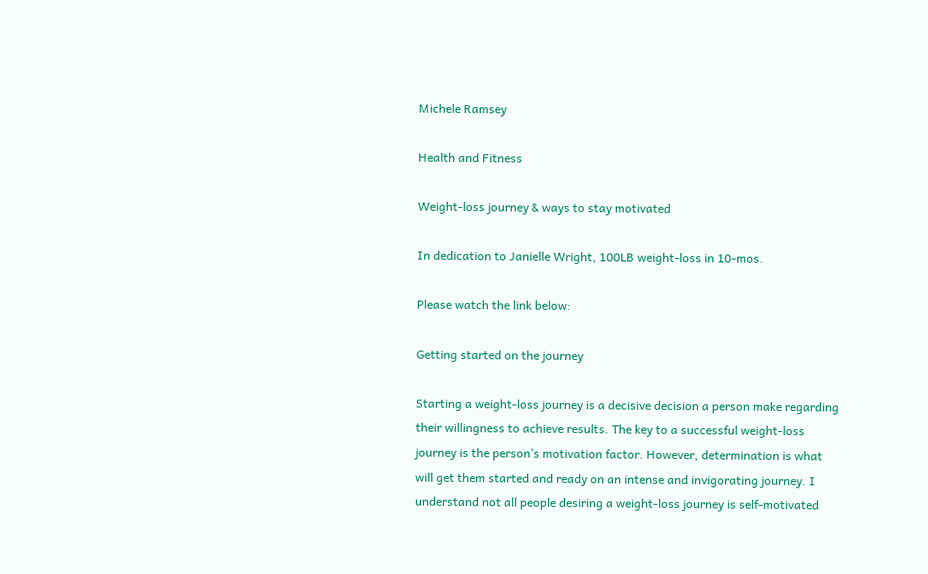Michele Ramsey

Health and Fitness

Weight-loss journey & ways to stay motivated

In dedication to Janielle Wright, 100LB weight-loss in 10-mos.

Please watch the link below:

Getting started on the journey

Starting a weight-loss journey is a decisive decision a person make regarding their willingness to achieve results. The key to a successful weight-loss journey is the person’s motivation factor. However, determination is what will get them started and ready on an intense and invigorating journey. I understand not all people desiring a weight-loss journey is self-motivated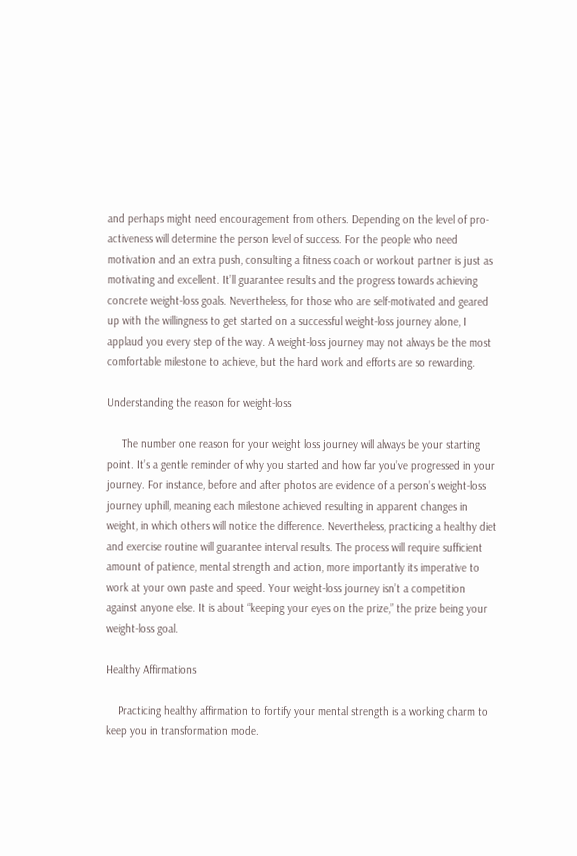and perhaps might need encouragement from others. Depending on the level of pro-activeness will determine the person level of success. For the people who need motivation and an extra push, consulting a fitness coach or workout partner is just as motivating and excellent. It’ll guarantee results and the progress towards achieving concrete weight-loss goals. Nevertheless, for those who are self-motivated and geared up with the willingness to get started on a successful weight-loss journey alone, I applaud you every step of the way. A weight-loss journey may not always be the most comfortable milestone to achieve, but the hard work and efforts are so rewarding.

Understanding the reason for weight-loss

     The number one reason for your weight loss journey will always be your starting point. It’s a gentle reminder of why you started and how far you’ve progressed in your journey. For instance, before and after photos are evidence of a person’s weight-loss journey uphill, meaning each milestone achieved resulting in apparent changes in weight, in which others will notice the difference. Nevertheless, practicing a healthy diet and exercise routine will guarantee interval results. The process will require sufficient amount of patience, mental strength and action, more importantly its imperative to work at your own paste and speed. Your weight-loss journey isn’t a competition against anyone else. It is about “keeping your eyes on the prize,” the prize being your weight-loss goal.

Healthy Affirmations

    Practicing healthy affirmation to fortify your mental strength is a working charm to keep you in transformation mode.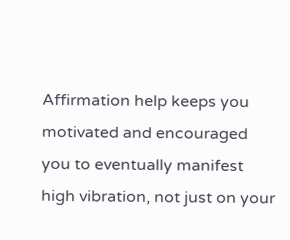Affirmation help keeps you motivated and encouraged you to eventually manifest high vibration, not just on your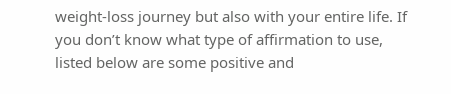weight-loss journey but also with your entire life. If you don’t know what type of affirmation to use, listed below are some positive and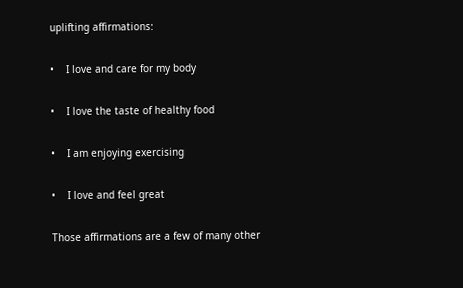uplifting affirmations:

•    I love and care for my body

•    I love the taste of healthy food

•    I am enjoying exercising

•    I love and feel great

Those affirmations are a few of many other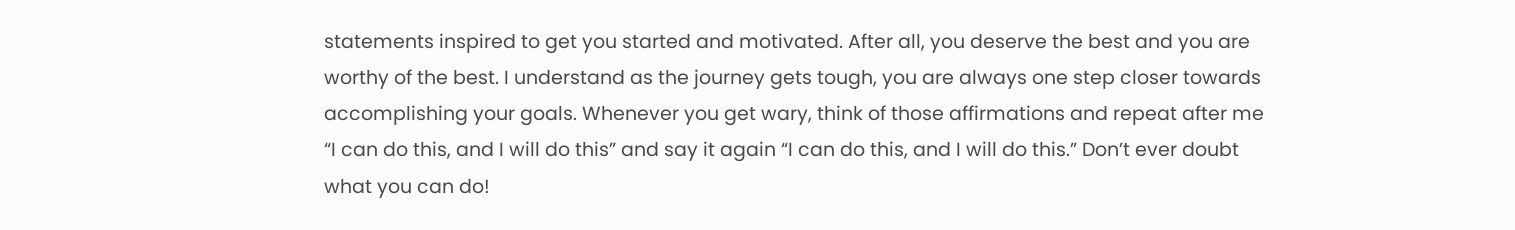statements inspired to get you started and motivated. After all, you deserve the best and you are worthy of the best. I understand as the journey gets tough, you are always one step closer towards accomplishing your goals. Whenever you get wary, think of those affirmations and repeat after me “I can do this, and I will do this” and say it again “I can do this, and I will do this.” Don’t ever doubt what you can do!